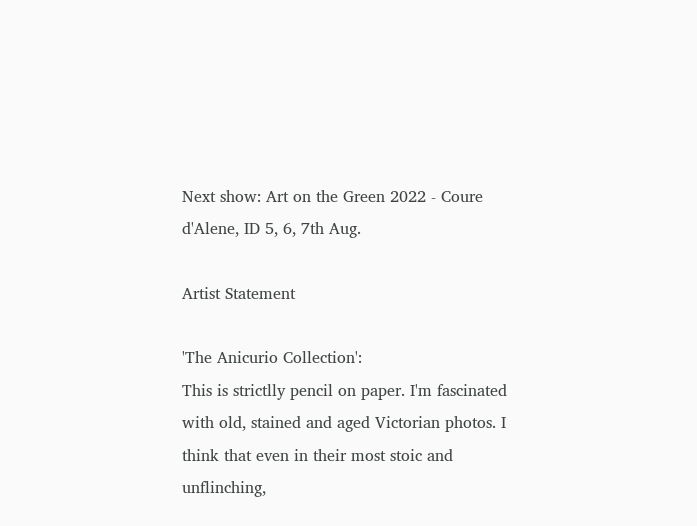Next show: Art on the Green 2022 - Coure d'Alene, ID 5, 6, 7th Aug.

Artist Statement

'The Anicurio Collection':
This is strictlly pencil on paper. I'm fascinated with old, stained and aged Victorian photos. I think that even in their most stoic and unflinching,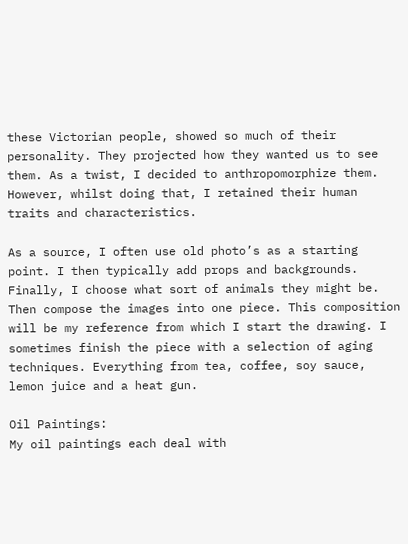these Victorian people, showed so much of their personality. They projected how they wanted us to see them. As a twist, I decided to anthropomorphize them. However, whilst doing that, I retained their human traits and characteristics.

As a source, I often use old photo’s as a starting point. I then typically add props and backgrounds. Finally, I choose what sort of animals they might be. Then compose the images into one piece. This composition will be my reference from which I start the drawing. I sometimes finish the piece with a selection of aging techniques. Everything from tea, coffee, soy sauce, lemon juice and a heat gun.

Oil Paintings:
My oil paintings each deal with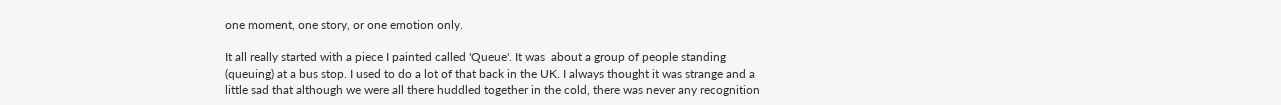one moment, one story, or one emotion only.

It all really started with a piece I painted called 'Queue'. It was  about a group of people standing (queuing) at a bus stop. I used to do a lot of that back in the UK. I always thought it was strange and a little sad that although we were all there huddled together in the cold, there was never any recognition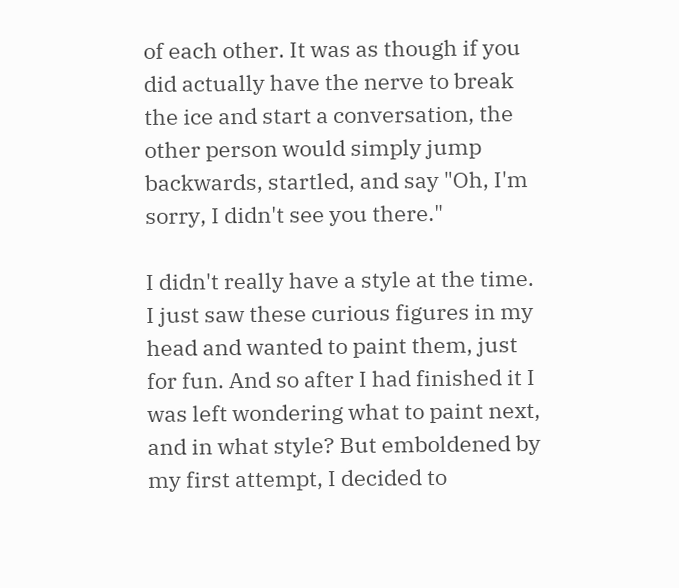of each other. It was as though if you did actually have the nerve to break the ice and start a conversation, the other person would simply jump backwards, startled, and say "Oh, I'm sorry, I didn't see you there."

I didn't really have a style at the time. I just saw these curious figures in my head and wanted to paint them, just for fun. And so after I had finished it I was left wondering what to paint next, and in what style? But emboldened by my first attempt, I decided to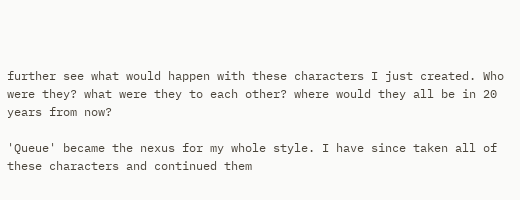further see what would happen with these characters I just created. Who were they? what were they to each other? where would they all be in 20 years from now?

'Queue' became the nexus for my whole style. I have since taken all of these characters and continued them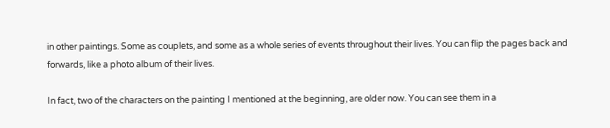in other paintings. Some as couplets, and some as a whole series of events throughout their lives. You can flip the pages back and forwards, like a photo album of their lives.

In fact, two of the characters on the painting I mentioned at the beginning, are older now. You can see them in a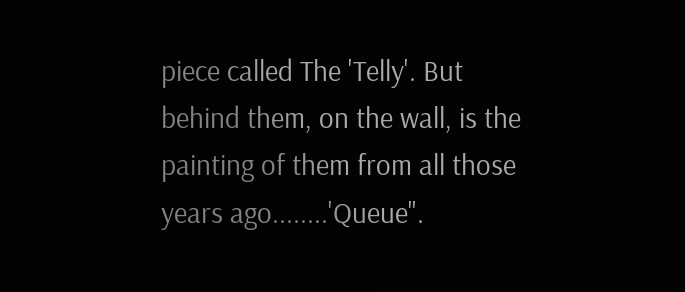piece called The 'Telly'. But behind them, on the wall, is the painting of them from all those years ago........'Queue".